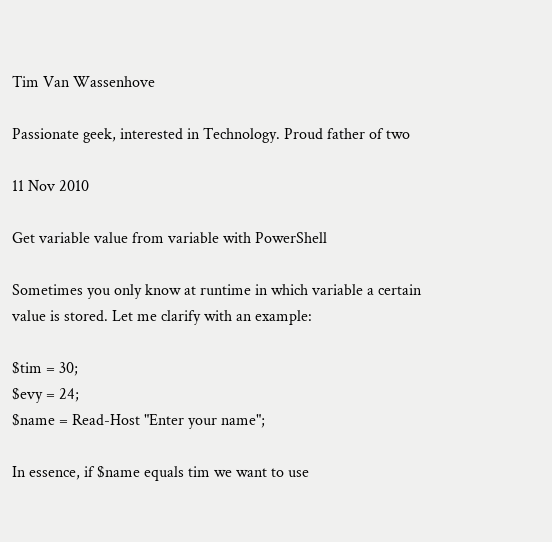Tim Van Wassenhove

Passionate geek, interested in Technology. Proud father of two

11 Nov 2010

Get variable value from variable with PowerShell

Sometimes you only know at runtime in which variable a certain value is stored. Let me clarify with an example:

$tim = 30;
$evy = 24;
$name = Read-Host "Enter your name";

In essence, if $name equals tim we want to use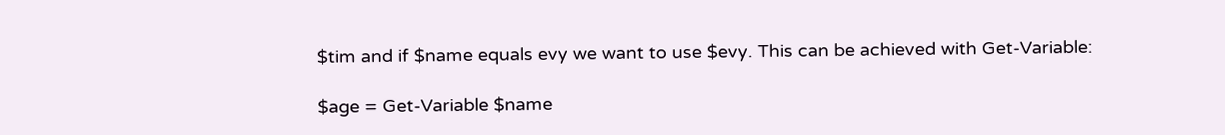$tim and if $name equals evy we want to use $evy. This can be achieved with Get-Variable:

$age = Get-Variable $name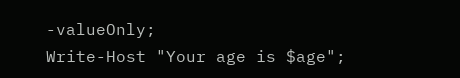-valueOnly;
Write-Host "Your age is $age";